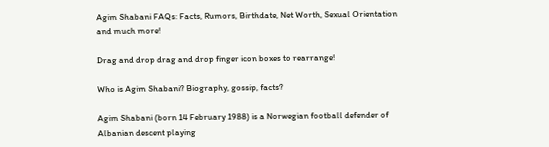Agim Shabani FAQs: Facts, Rumors, Birthdate, Net Worth, Sexual Orientation and much more!

Drag and drop drag and drop finger icon boxes to rearrange!

Who is Agim Shabani? Biography, gossip, facts?

Agim Shabani (born 14 February 1988) is a Norwegian football defender of Albanian descent playing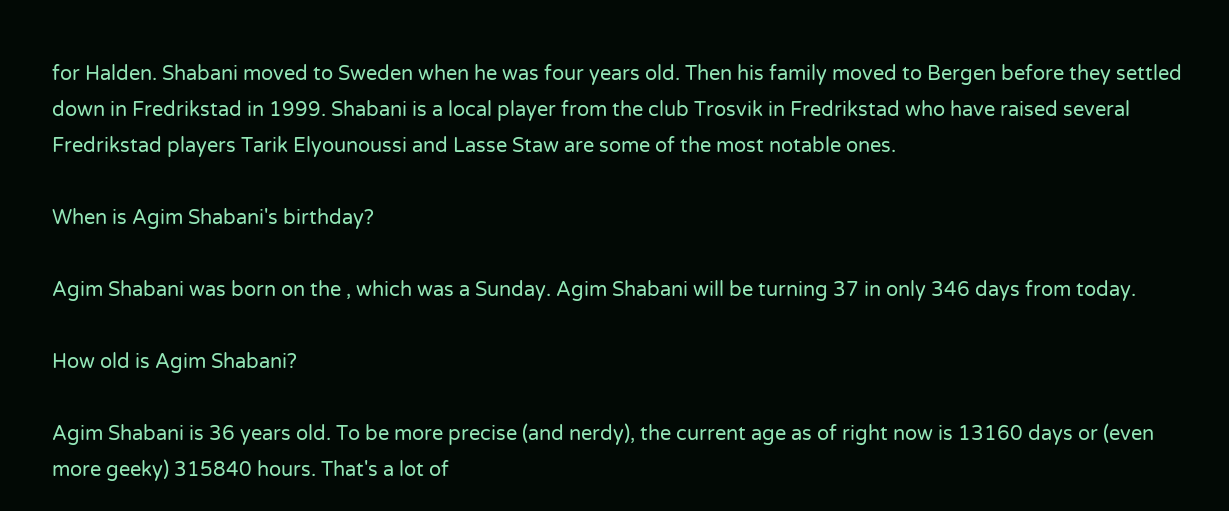for Halden. Shabani moved to Sweden when he was four years old. Then his family moved to Bergen before they settled down in Fredrikstad in 1999. Shabani is a local player from the club Trosvik in Fredrikstad who have raised several Fredrikstad players Tarik Elyounoussi and Lasse Staw are some of the most notable ones.

When is Agim Shabani's birthday?

Agim Shabani was born on the , which was a Sunday. Agim Shabani will be turning 37 in only 346 days from today.

How old is Agim Shabani?

Agim Shabani is 36 years old. To be more precise (and nerdy), the current age as of right now is 13160 days or (even more geeky) 315840 hours. That's a lot of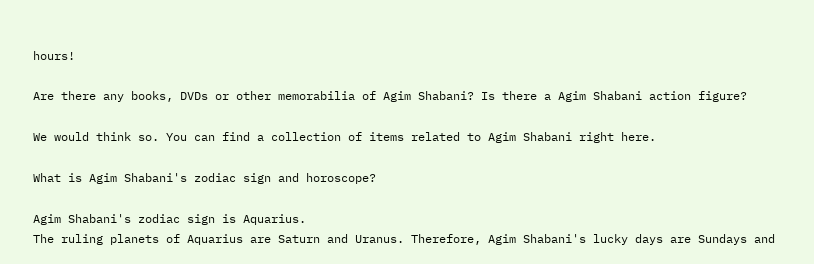hours!

Are there any books, DVDs or other memorabilia of Agim Shabani? Is there a Agim Shabani action figure?

We would think so. You can find a collection of items related to Agim Shabani right here.

What is Agim Shabani's zodiac sign and horoscope?

Agim Shabani's zodiac sign is Aquarius.
The ruling planets of Aquarius are Saturn and Uranus. Therefore, Agim Shabani's lucky days are Sundays and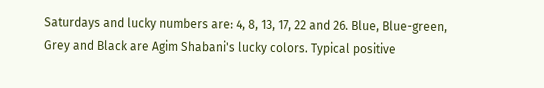Saturdays and lucky numbers are: 4, 8, 13, 17, 22 and 26. Blue, Blue-green, Grey and Black are Agim Shabani's lucky colors. Typical positive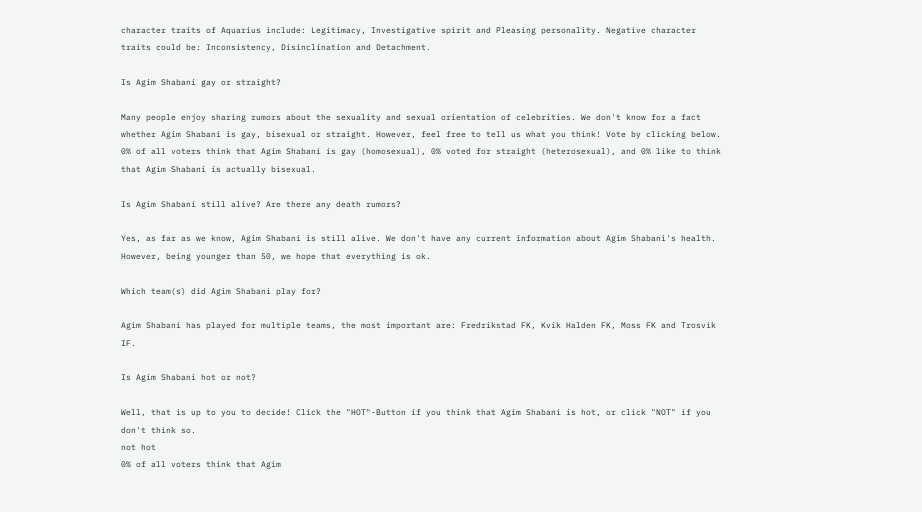character traits of Aquarius include: Legitimacy, Investigative spirit and Pleasing personality. Negative character traits could be: Inconsistency, Disinclination and Detachment.

Is Agim Shabani gay or straight?

Many people enjoy sharing rumors about the sexuality and sexual orientation of celebrities. We don't know for a fact whether Agim Shabani is gay, bisexual or straight. However, feel free to tell us what you think! Vote by clicking below.
0% of all voters think that Agim Shabani is gay (homosexual), 0% voted for straight (heterosexual), and 0% like to think that Agim Shabani is actually bisexual.

Is Agim Shabani still alive? Are there any death rumors?

Yes, as far as we know, Agim Shabani is still alive. We don't have any current information about Agim Shabani's health. However, being younger than 50, we hope that everything is ok.

Which team(s) did Agim Shabani play for?

Agim Shabani has played for multiple teams, the most important are: Fredrikstad FK, Kvik Halden FK, Moss FK and Trosvik IF.

Is Agim Shabani hot or not?

Well, that is up to you to decide! Click the "HOT"-Button if you think that Agim Shabani is hot, or click "NOT" if you don't think so.
not hot
0% of all voters think that Agim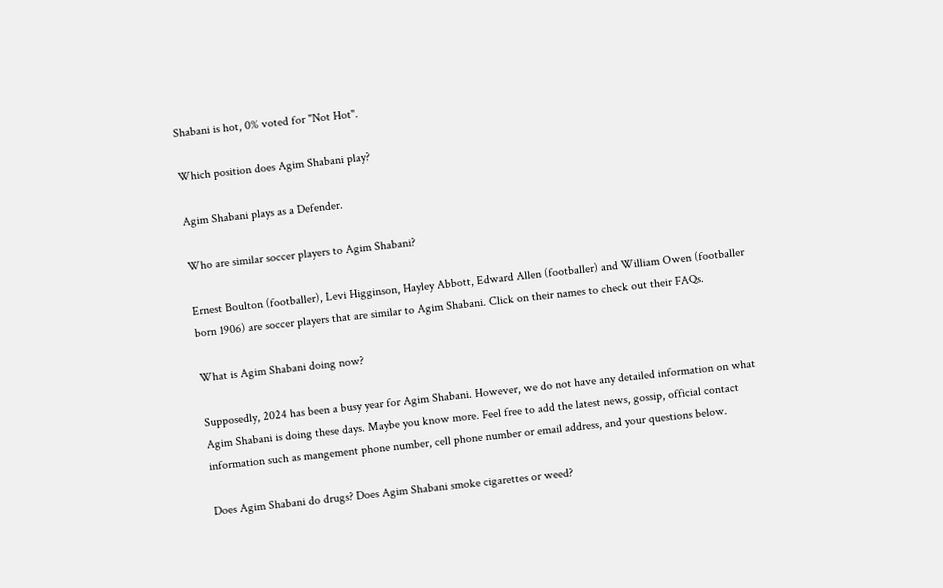Shabani is hot, 0% voted for "Not Hot".

Which position does Agim Shabani play?

Agim Shabani plays as a Defender.

Who are similar soccer players to Agim Shabani?

Ernest Boulton (footballer), Levi Higginson, Hayley Abbott, Edward Allen (footballer) and William Owen (footballer born 1906) are soccer players that are similar to Agim Shabani. Click on their names to check out their FAQs.

What is Agim Shabani doing now?

Supposedly, 2024 has been a busy year for Agim Shabani. However, we do not have any detailed information on what Agim Shabani is doing these days. Maybe you know more. Feel free to add the latest news, gossip, official contact information such as mangement phone number, cell phone number or email address, and your questions below.

Does Agim Shabani do drugs? Does Agim Shabani smoke cigarettes or weed?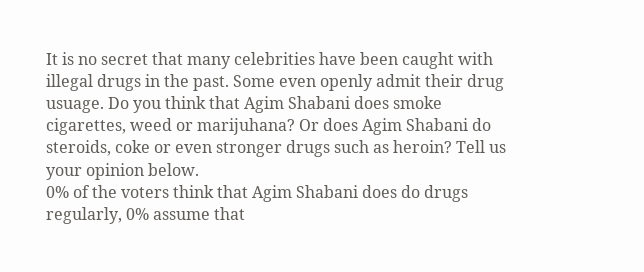It is no secret that many celebrities have been caught with illegal drugs in the past. Some even openly admit their drug usuage. Do you think that Agim Shabani does smoke cigarettes, weed or marijuhana? Or does Agim Shabani do steroids, coke or even stronger drugs such as heroin? Tell us your opinion below.
0% of the voters think that Agim Shabani does do drugs regularly, 0% assume that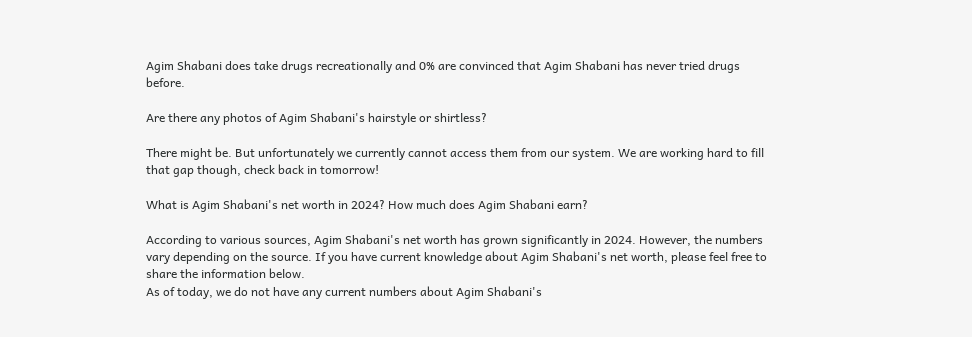Agim Shabani does take drugs recreationally and 0% are convinced that Agim Shabani has never tried drugs before.

Are there any photos of Agim Shabani's hairstyle or shirtless?

There might be. But unfortunately we currently cannot access them from our system. We are working hard to fill that gap though, check back in tomorrow!

What is Agim Shabani's net worth in 2024? How much does Agim Shabani earn?

According to various sources, Agim Shabani's net worth has grown significantly in 2024. However, the numbers vary depending on the source. If you have current knowledge about Agim Shabani's net worth, please feel free to share the information below.
As of today, we do not have any current numbers about Agim Shabani's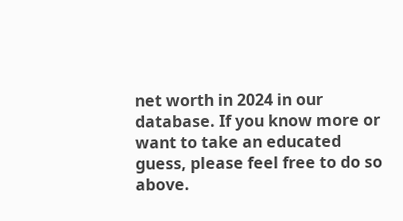net worth in 2024 in our database. If you know more or want to take an educated guess, please feel free to do so above.